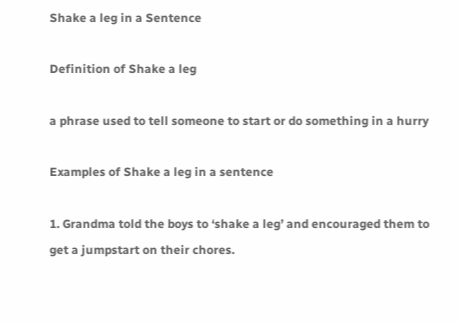Shake a leg in a Sentence

Definition of Shake a leg

a phrase used to tell someone to start or do something in a hurry

Examples of Shake a leg in a sentence

1. Grandma told the boys to ‘shake a leg’ and encouraged them to get a jumpstart on their chores.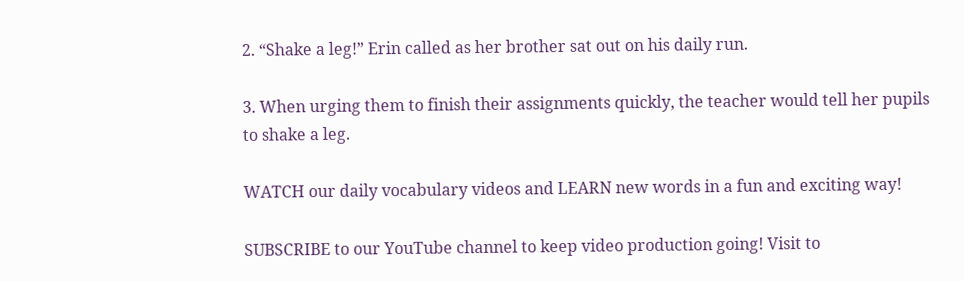2. “Shake a leg!” Erin called as her brother sat out on his daily run.

3. When urging them to finish their assignments quickly, the teacher would tell her pupils to shake a leg.

WATCH our daily vocabulary videos and LEARN new words in a fun and exciting way!

SUBSCRIBE to our YouTube channel to keep video production going! Visit to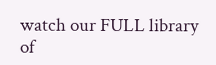watch our FULL library of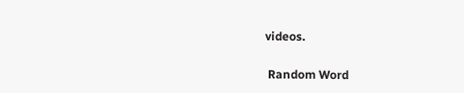videos.

 Random Word